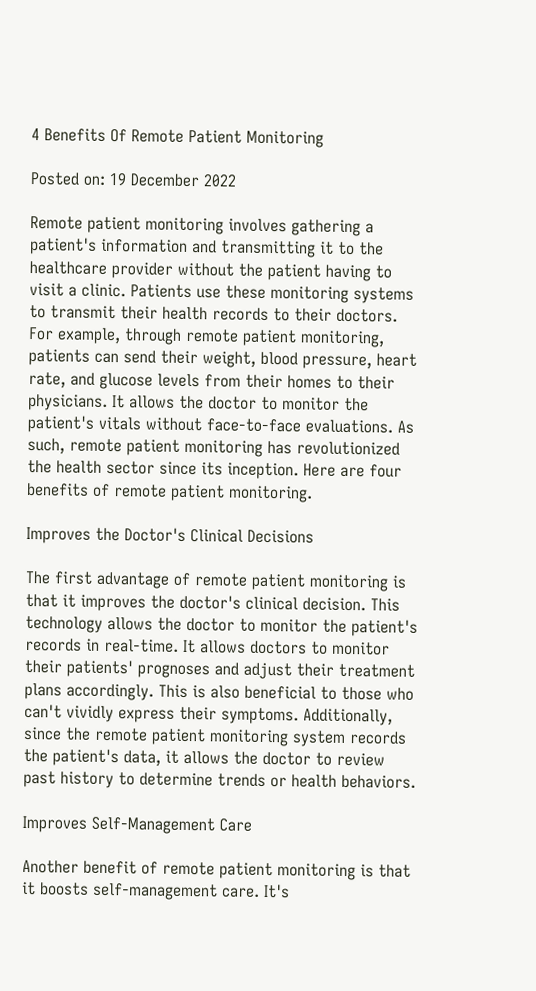4 Benefits Of Remote Patient Monitoring

Posted on: 19 December 2022

Remote patient monitoring involves gathering a patient's information and transmitting it to the healthcare provider without the patient having to visit a clinic. Patients use these monitoring systems to transmit their health records to their doctors. For example, through remote patient monitoring, patients can send their weight, blood pressure, heart rate, and glucose levels from their homes to their physicians. It allows the doctor to monitor the patient's vitals without face-to-face evaluations. As such, remote patient monitoring has revolutionized the health sector since its inception. Here are four benefits of remote patient monitoring.

Improves the Doctor's Clinical Decisions

The first advantage of remote patient monitoring is that it improves the doctor's clinical decision. This technology allows the doctor to monitor the patient's records in real-time. It allows doctors to monitor their patients' prognoses and adjust their treatment plans accordingly. This is also beneficial to those who can't vividly express their symptoms. Additionally, since the remote patient monitoring system records the patient's data, it allows the doctor to review past history to determine trends or health behaviors.

Improves Self-Management Care

Another benefit of remote patient monitoring is that it boosts self-management care. It's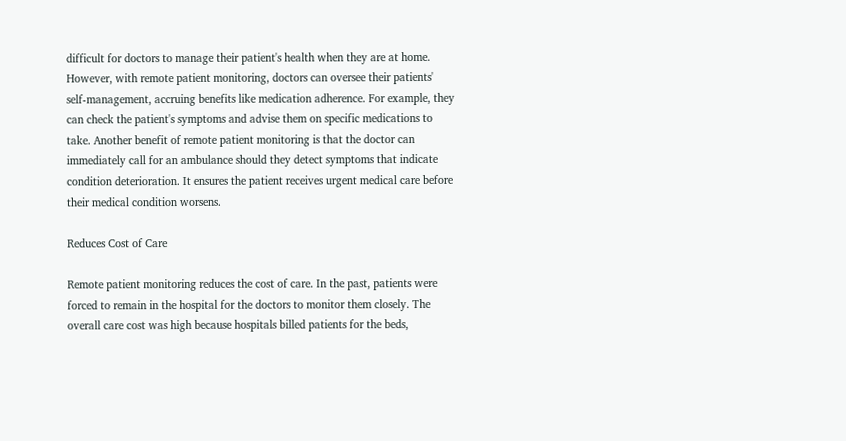difficult for doctors to manage their patient's health when they are at home. However, with remote patient monitoring, doctors can oversee their patients' self-management, accruing benefits like medication adherence. For example, they can check the patient's symptoms and advise them on specific medications to take. Another benefit of remote patient monitoring is that the doctor can immediately call for an ambulance should they detect symptoms that indicate condition deterioration. It ensures the patient receives urgent medical care before their medical condition worsens.

Reduces Cost of Care

Remote patient monitoring reduces the cost of care. In the past, patients were forced to remain in the hospital for the doctors to monitor them closely. The overall care cost was high because hospitals billed patients for the beds,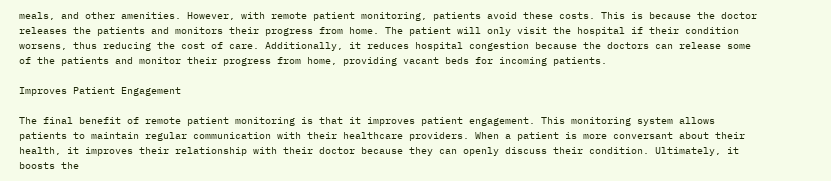meals, and other amenities. However, with remote patient monitoring, patients avoid these costs. This is because the doctor releases the patients and monitors their progress from home. The patient will only visit the hospital if their condition worsens, thus reducing the cost of care. Additionally, it reduces hospital congestion because the doctors can release some of the patients and monitor their progress from home, providing vacant beds for incoming patients.

Improves Patient Engagement

The final benefit of remote patient monitoring is that it improves patient engagement. This monitoring system allows patients to maintain regular communication with their healthcare providers. When a patient is more conversant about their health, it improves their relationship with their doctor because they can openly discuss their condition. Ultimately, it boosts the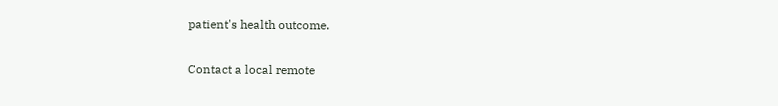patient's health outcome.

Contact a local remote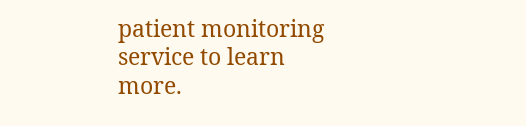patient monitoring service to learn more.